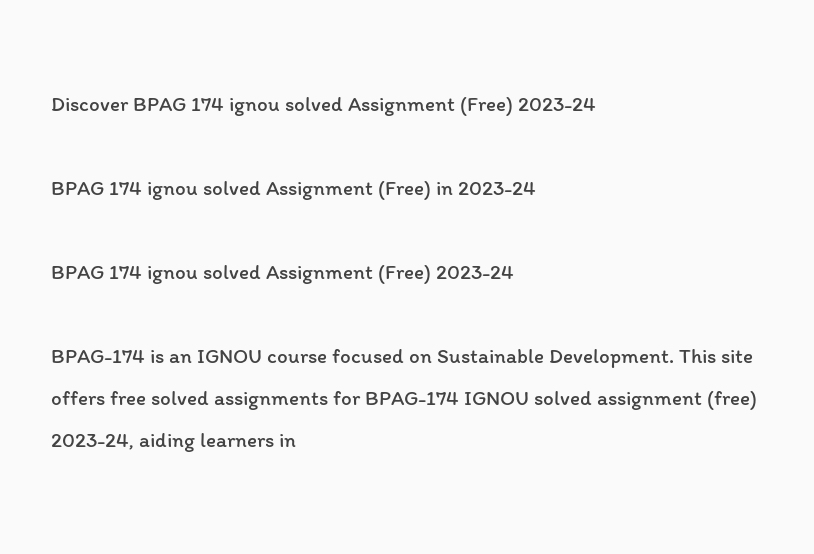Discover BPAG 174 ignou solved Assignment (Free) 2023-24

BPAG 174 ignou solved Assignment (Free) in 2023-24

BPAG 174 ignou solved Assignment (Free) 2023-24

BPAG-174 is an IGNOU course focused on Sustainable Development. This site offers free solved assignments for BPAG-174 IGNOU solved assignment (free) 2023-24, aiding learners in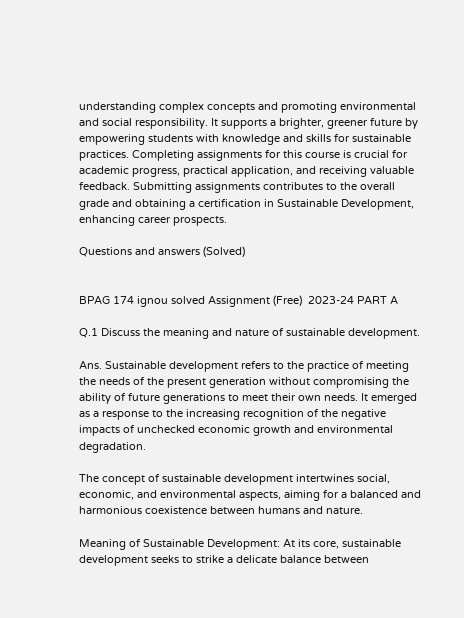understanding complex concepts and promoting environmental and social responsibility. It supports a brighter, greener future by empowering students with knowledge and skills for sustainable practices. Completing assignments for this course is crucial for academic progress, practical application, and receiving valuable feedback. Submitting assignments contributes to the overall grade and obtaining a certification in Sustainable Development, enhancing career prospects.

Questions and answers (Solved)


BPAG 174 ignou solved Assignment (Free)  2023-24 PART A

Q.1 Discuss the meaning and nature of sustainable development.

Ans. Sustainable development refers to the practice of meeting the needs of the present generation without compromising the ability of future generations to meet their own needs. It emerged as a response to the increasing recognition of the negative impacts of unchecked economic growth and environmental degradation.

The concept of sustainable development intertwines social, economic, and environmental aspects, aiming for a balanced and harmonious coexistence between humans and nature.

Meaning of Sustainable Development: At its core, sustainable development seeks to strike a delicate balance between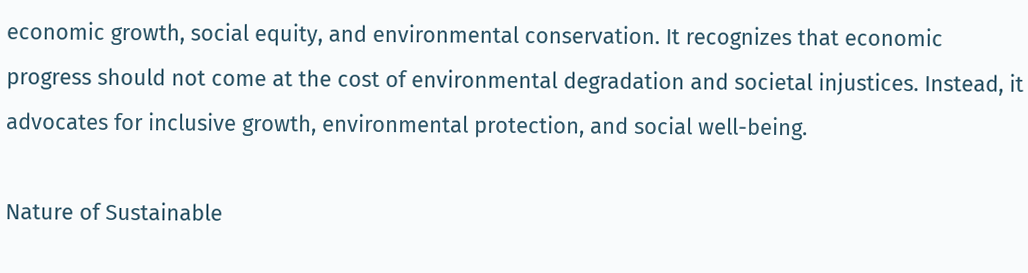economic growth, social equity, and environmental conservation. It recognizes that economic progress should not come at the cost of environmental degradation and societal injustices. Instead, it advocates for inclusive growth, environmental protection, and social well-being.

Nature of Sustainable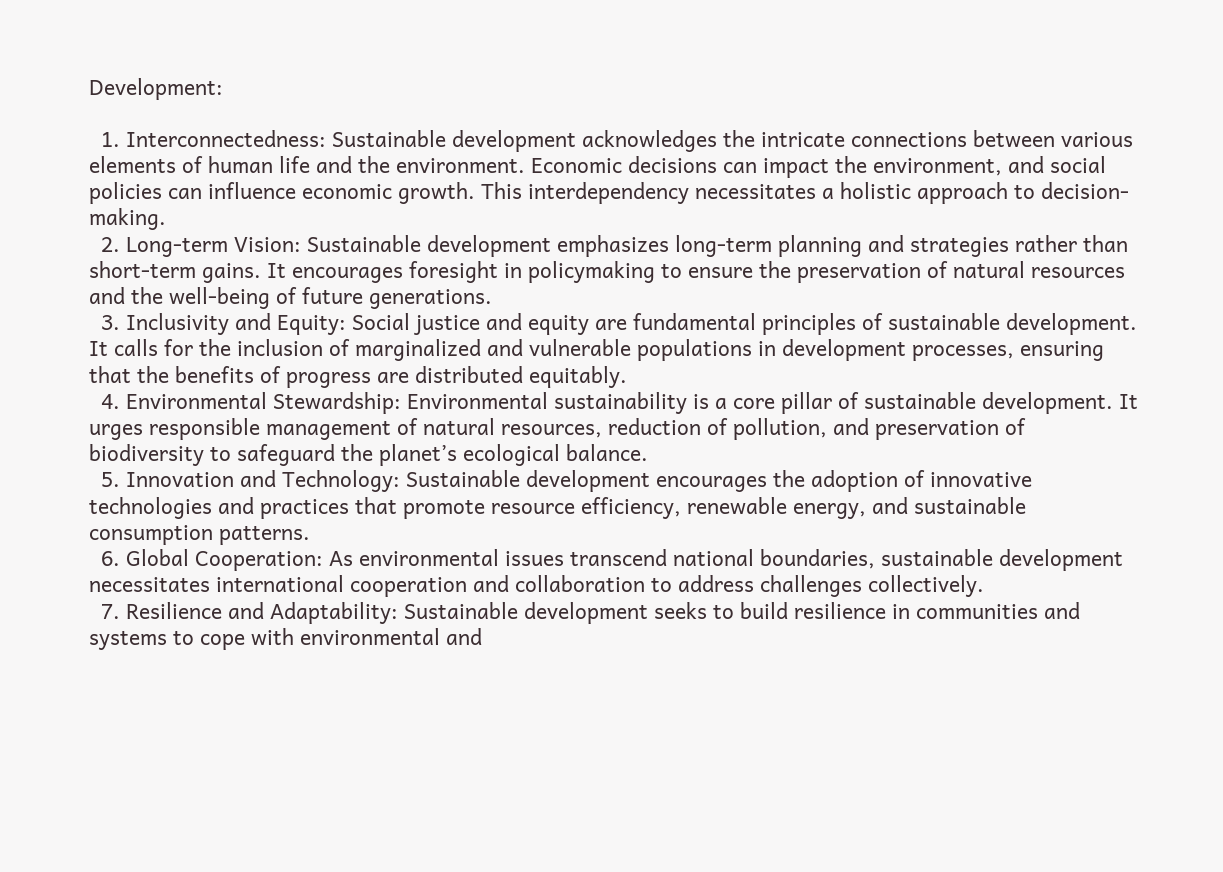Development:

  1. Interconnectedness: Sustainable development acknowledges the intricate connections between various elements of human life and the environment. Economic decisions can impact the environment, and social policies can influence economic growth. This interdependency necessitates a holistic approach to decision-making.
  2. Long-term Vision: Sustainable development emphasizes long-term planning and strategies rather than short-term gains. It encourages foresight in policymaking to ensure the preservation of natural resources and the well-being of future generations.
  3. Inclusivity and Equity: Social justice and equity are fundamental principles of sustainable development. It calls for the inclusion of marginalized and vulnerable populations in development processes, ensuring that the benefits of progress are distributed equitably.
  4. Environmental Stewardship: Environmental sustainability is a core pillar of sustainable development. It urges responsible management of natural resources, reduction of pollution, and preservation of biodiversity to safeguard the planet’s ecological balance.
  5. Innovation and Technology: Sustainable development encourages the adoption of innovative technologies and practices that promote resource efficiency, renewable energy, and sustainable consumption patterns.
  6. Global Cooperation: As environmental issues transcend national boundaries, sustainable development necessitates international cooperation and collaboration to address challenges collectively.
  7. Resilience and Adaptability: Sustainable development seeks to build resilience in communities and systems to cope with environmental and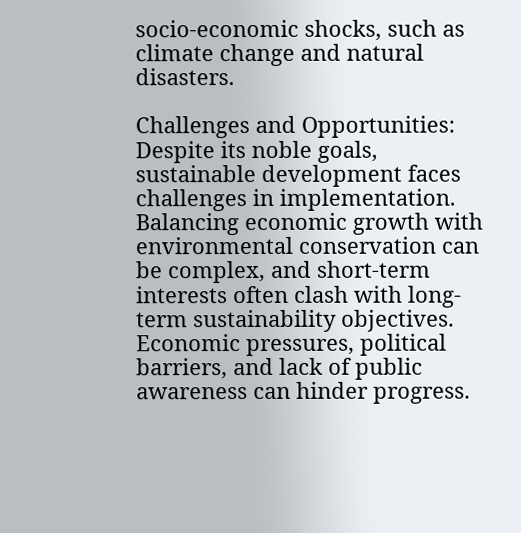socio-economic shocks, such as climate change and natural disasters.

Challenges and Opportunities: Despite its noble goals, sustainable development faces challenges in implementation. Balancing economic growth with environmental conservation can be complex, and short-term interests often clash with long-term sustainability objectives. Economic pressures, political barriers, and lack of public awareness can hinder progress.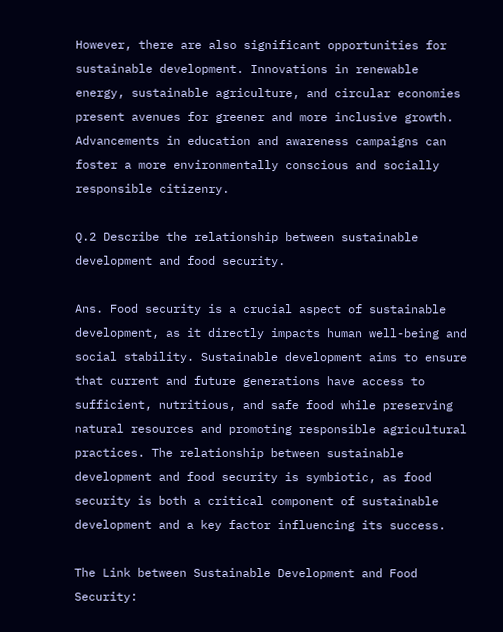However, there are also significant opportunities for sustainable development. Innovations in renewable energy, sustainable agriculture, and circular economies present avenues for greener and more inclusive growth. Advancements in education and awareness campaigns can foster a more environmentally conscious and socially responsible citizenry.

Q.2 Describe the relationship between sustainable development and food security.

Ans. Food security is a crucial aspect of sustainable development, as it directly impacts human well-being and social stability. Sustainable development aims to ensure that current and future generations have access to sufficient, nutritious, and safe food while preserving natural resources and promoting responsible agricultural practices. The relationship between sustainable development and food security is symbiotic, as food security is both a critical component of sustainable development and a key factor influencing its success.

The Link between Sustainable Development and Food Security: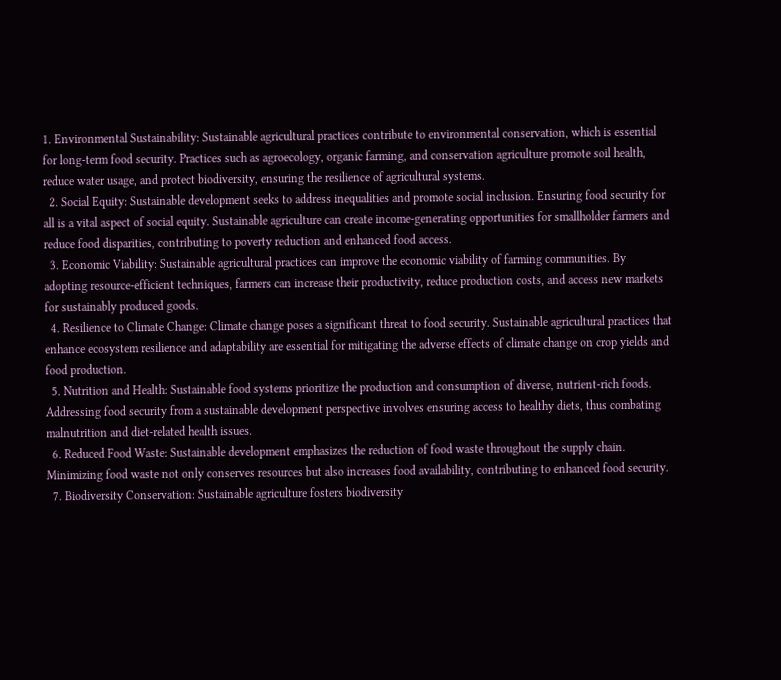1. Environmental Sustainability: Sustainable agricultural practices contribute to environmental conservation, which is essential for long-term food security. Practices such as agroecology, organic farming, and conservation agriculture promote soil health, reduce water usage, and protect biodiversity, ensuring the resilience of agricultural systems.
  2. Social Equity: Sustainable development seeks to address inequalities and promote social inclusion. Ensuring food security for all is a vital aspect of social equity. Sustainable agriculture can create income-generating opportunities for smallholder farmers and reduce food disparities, contributing to poverty reduction and enhanced food access.
  3. Economic Viability: Sustainable agricultural practices can improve the economic viability of farming communities. By adopting resource-efficient techniques, farmers can increase their productivity, reduce production costs, and access new markets for sustainably produced goods.
  4. Resilience to Climate Change: Climate change poses a significant threat to food security. Sustainable agricultural practices that enhance ecosystem resilience and adaptability are essential for mitigating the adverse effects of climate change on crop yields and food production.
  5. Nutrition and Health: Sustainable food systems prioritize the production and consumption of diverse, nutrient-rich foods. Addressing food security from a sustainable development perspective involves ensuring access to healthy diets, thus combating malnutrition and diet-related health issues.
  6. Reduced Food Waste: Sustainable development emphasizes the reduction of food waste throughout the supply chain. Minimizing food waste not only conserves resources but also increases food availability, contributing to enhanced food security.
  7. Biodiversity Conservation: Sustainable agriculture fosters biodiversity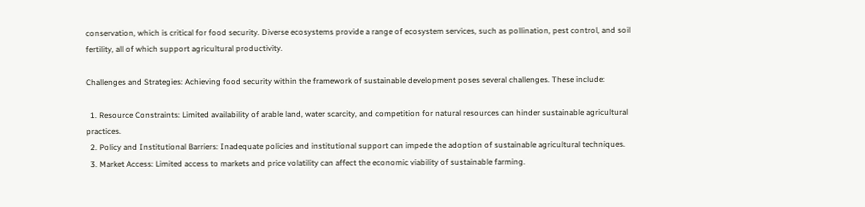conservation, which is critical for food security. Diverse ecosystems provide a range of ecosystem services, such as pollination, pest control, and soil fertility, all of which support agricultural productivity.

Challenges and Strategies: Achieving food security within the framework of sustainable development poses several challenges. These include:

  1. Resource Constraints: Limited availability of arable land, water scarcity, and competition for natural resources can hinder sustainable agricultural practices.
  2. Policy and Institutional Barriers: Inadequate policies and institutional support can impede the adoption of sustainable agricultural techniques.
  3. Market Access: Limited access to markets and price volatility can affect the economic viability of sustainable farming.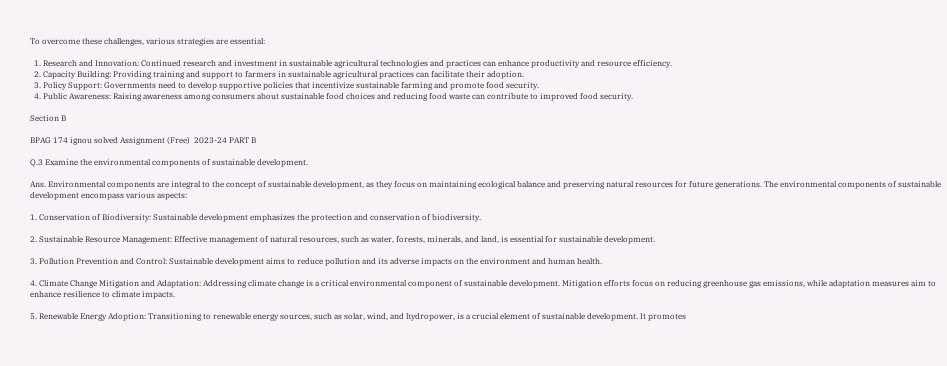To overcome these challenges, various strategies are essential:

  1. Research and Innovation: Continued research and investment in sustainable agricultural technologies and practices can enhance productivity and resource efficiency.
  2. Capacity Building: Providing training and support to farmers in sustainable agricultural practices can facilitate their adoption.
  3. Policy Support: Governments need to develop supportive policies that incentivize sustainable farming and promote food security.
  4. Public Awareness: Raising awareness among consumers about sustainable food choices and reducing food waste can contribute to improved food security.

Section B

BPAG 174 ignou solved Assignment (Free)  2023-24 PART B

Q.3 Examine the environmental components of sustainable development.

Ans. Environmental components are integral to the concept of sustainable development, as they focus on maintaining ecological balance and preserving natural resources for future generations. The environmental components of sustainable development encompass various aspects:

1. Conservation of Biodiversity: Sustainable development emphasizes the protection and conservation of biodiversity.

2. Sustainable Resource Management: Effective management of natural resources, such as water, forests, minerals, and land, is essential for sustainable development.

3. Pollution Prevention and Control: Sustainable development aims to reduce pollution and its adverse impacts on the environment and human health.

4. Climate Change Mitigation and Adaptation: Addressing climate change is a critical environmental component of sustainable development. Mitigation efforts focus on reducing greenhouse gas emissions, while adaptation measures aim to enhance resilience to climate impacts.

5. Renewable Energy Adoption: Transitioning to renewable energy sources, such as solar, wind, and hydropower, is a crucial element of sustainable development. It promotes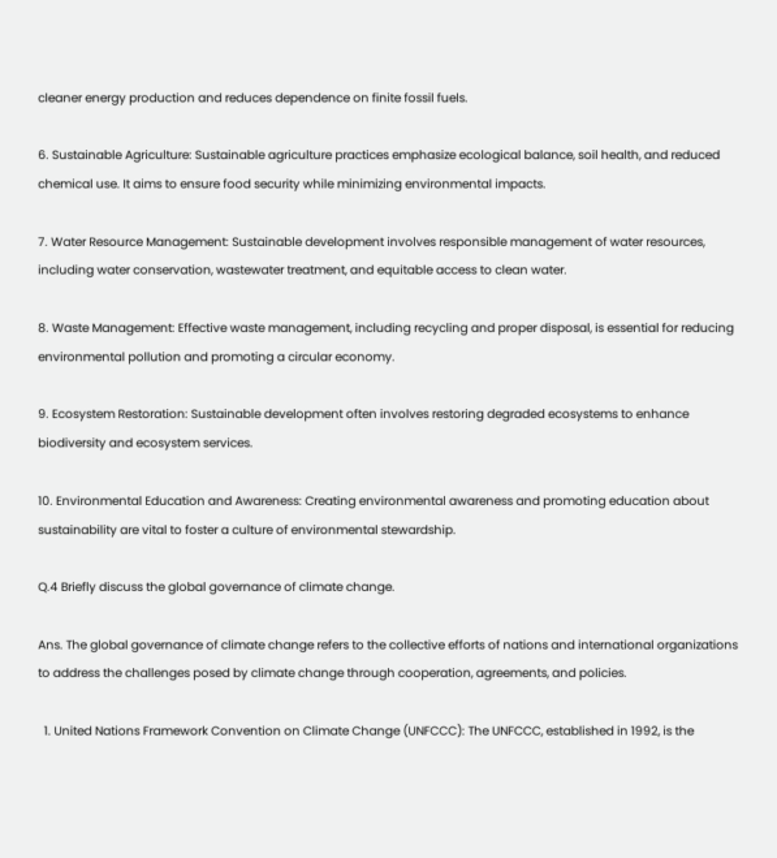cleaner energy production and reduces dependence on finite fossil fuels.

6. Sustainable Agriculture: Sustainable agriculture practices emphasize ecological balance, soil health, and reduced chemical use. It aims to ensure food security while minimizing environmental impacts.

7. Water Resource Management: Sustainable development involves responsible management of water resources, including water conservation, wastewater treatment, and equitable access to clean water.

8. Waste Management: Effective waste management, including recycling and proper disposal, is essential for reducing environmental pollution and promoting a circular economy.

9. Ecosystem Restoration: Sustainable development often involves restoring degraded ecosystems to enhance biodiversity and ecosystem services.

10. Environmental Education and Awareness: Creating environmental awareness and promoting education about sustainability are vital to foster a culture of environmental stewardship.

Q.4 Briefly discuss the global governance of climate change.

Ans. The global governance of climate change refers to the collective efforts of nations and international organizations to address the challenges posed by climate change through cooperation, agreements, and policies.

  1. United Nations Framework Convention on Climate Change (UNFCCC): The UNFCCC, established in 1992, is the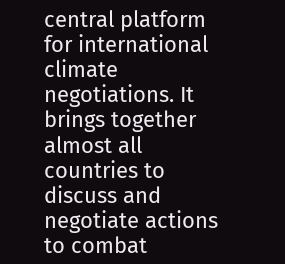central platform for international climate negotiations. It brings together almost all countries to discuss and negotiate actions to combat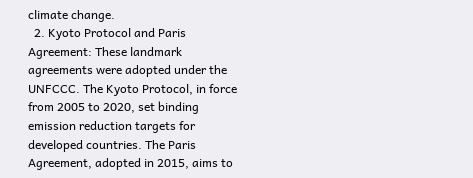climate change.
  2. Kyoto Protocol and Paris Agreement: These landmark agreements were adopted under the UNFCCC. The Kyoto Protocol, in force from 2005 to 2020, set binding emission reduction targets for developed countries. The Paris Agreement, adopted in 2015, aims to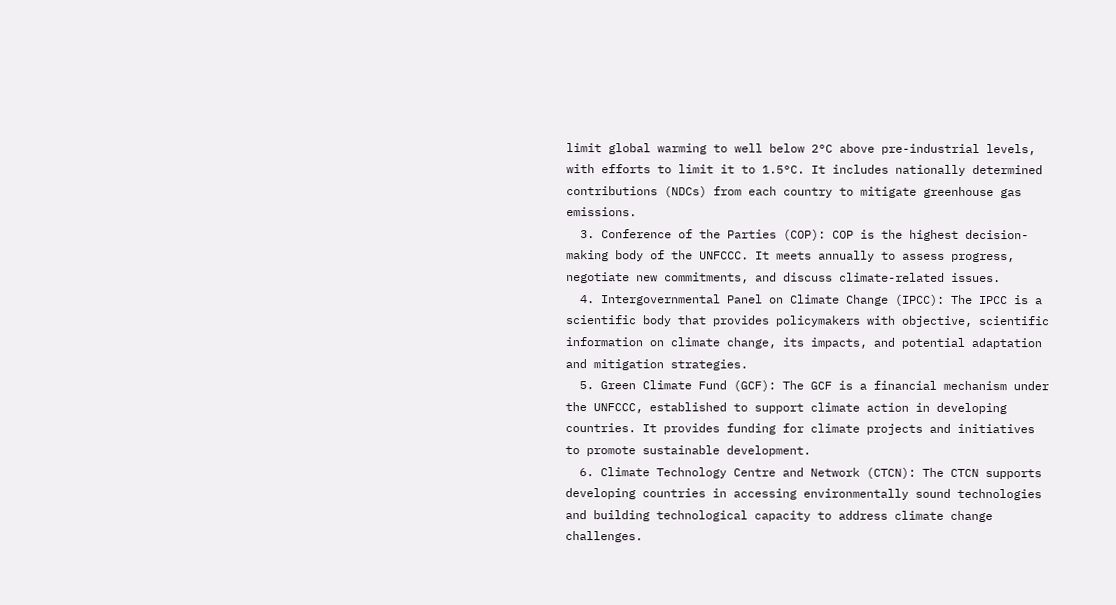limit global warming to well below 2°C above pre-industrial levels, with efforts to limit it to 1.5°C. It includes nationally determined contributions (NDCs) from each country to mitigate greenhouse gas emissions.
  3. Conference of the Parties (COP): COP is the highest decision-making body of the UNFCCC. It meets annually to assess progress, negotiate new commitments, and discuss climate-related issues.
  4. Intergovernmental Panel on Climate Change (IPCC): The IPCC is a scientific body that provides policymakers with objective, scientific information on climate change, its impacts, and potential adaptation and mitigation strategies.
  5. Green Climate Fund (GCF): The GCF is a financial mechanism under the UNFCCC, established to support climate action in developing countries. It provides funding for climate projects and initiatives to promote sustainable development.
  6. Climate Technology Centre and Network (CTCN): The CTCN supports developing countries in accessing environmentally sound technologies and building technological capacity to address climate change challenges.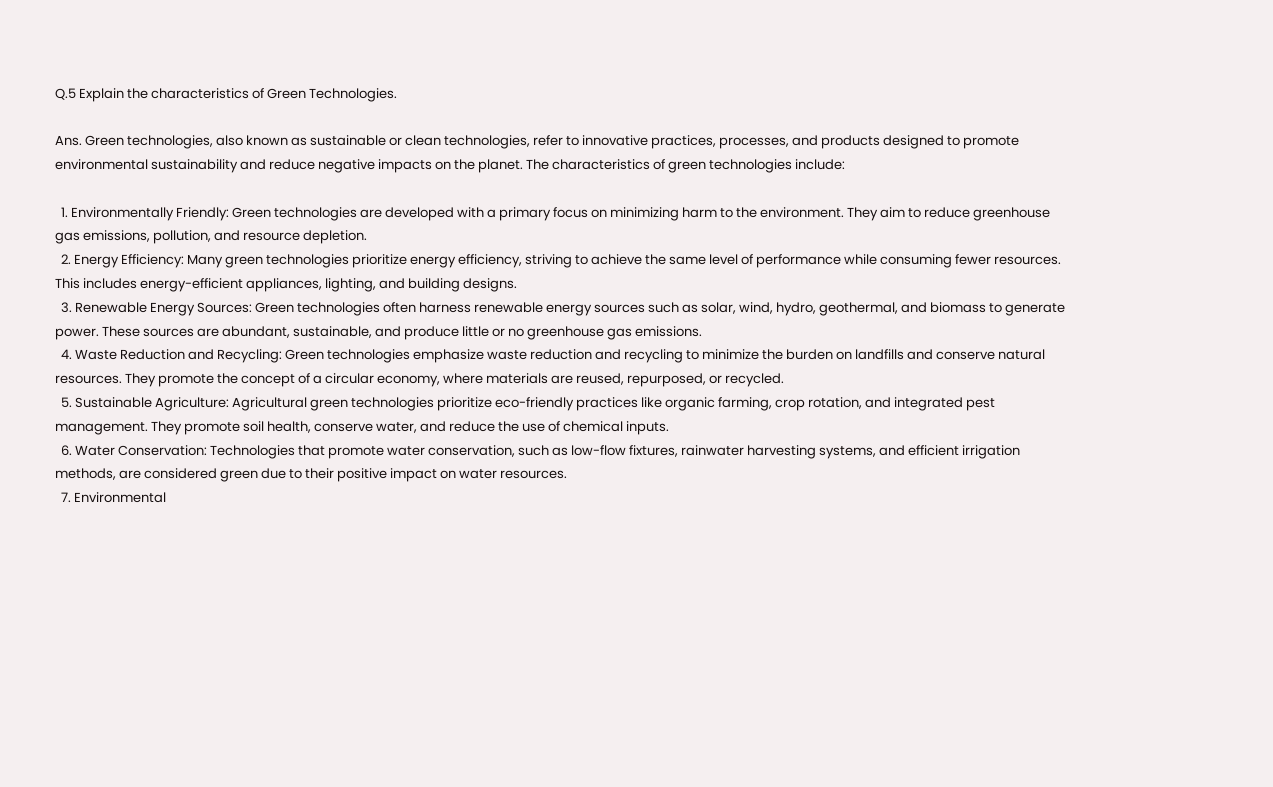Q.5 Explain the characteristics of Green Technologies.

Ans. Green technologies, also known as sustainable or clean technologies, refer to innovative practices, processes, and products designed to promote environmental sustainability and reduce negative impacts on the planet. The characteristics of green technologies include:

  1. Environmentally Friendly: Green technologies are developed with a primary focus on minimizing harm to the environment. They aim to reduce greenhouse gas emissions, pollution, and resource depletion.
  2. Energy Efficiency: Many green technologies prioritize energy efficiency, striving to achieve the same level of performance while consuming fewer resources. This includes energy-efficient appliances, lighting, and building designs.
  3. Renewable Energy Sources: Green technologies often harness renewable energy sources such as solar, wind, hydro, geothermal, and biomass to generate power. These sources are abundant, sustainable, and produce little or no greenhouse gas emissions.
  4. Waste Reduction and Recycling: Green technologies emphasize waste reduction and recycling to minimize the burden on landfills and conserve natural resources. They promote the concept of a circular economy, where materials are reused, repurposed, or recycled.
  5. Sustainable Agriculture: Agricultural green technologies prioritize eco-friendly practices like organic farming, crop rotation, and integrated pest management. They promote soil health, conserve water, and reduce the use of chemical inputs.
  6. Water Conservation: Technologies that promote water conservation, such as low-flow fixtures, rainwater harvesting systems, and efficient irrigation methods, are considered green due to their positive impact on water resources.
  7. Environmental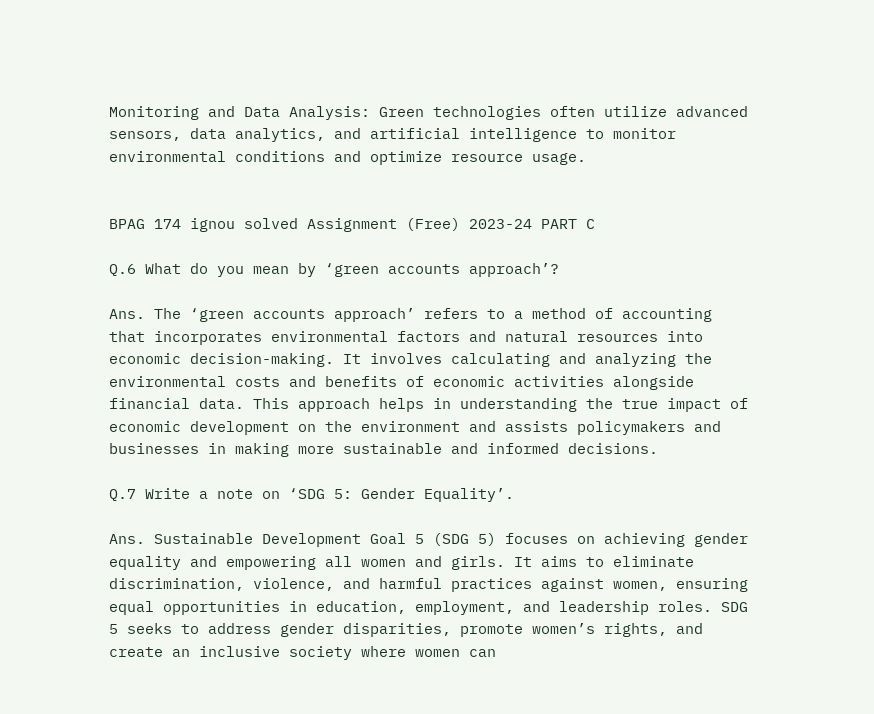Monitoring and Data Analysis: Green technologies often utilize advanced sensors, data analytics, and artificial intelligence to monitor environmental conditions and optimize resource usage.


BPAG 174 ignou solved Assignment (Free) 2023-24 PART C

Q.6 What do you mean by ‘green accounts approach’?

Ans. The ‘green accounts approach’ refers to a method of accounting that incorporates environmental factors and natural resources into economic decision-making. It involves calculating and analyzing the environmental costs and benefits of economic activities alongside financial data. This approach helps in understanding the true impact of economic development on the environment and assists policymakers and businesses in making more sustainable and informed decisions.

Q.7 Write a note on ‘SDG 5: Gender Equality’.

Ans. Sustainable Development Goal 5 (SDG 5) focuses on achieving gender equality and empowering all women and girls. It aims to eliminate discrimination, violence, and harmful practices against women, ensuring equal opportunities in education, employment, and leadership roles. SDG 5 seeks to address gender disparities, promote women’s rights, and create an inclusive society where women can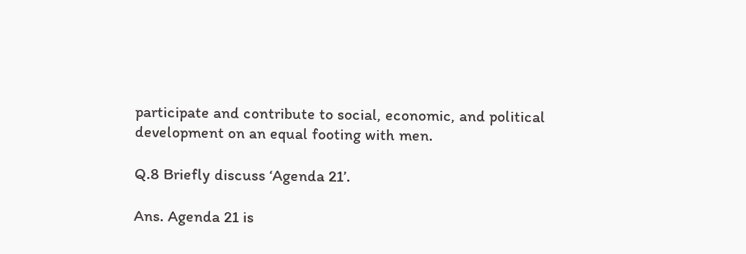participate and contribute to social, economic, and political development on an equal footing with men.

Q.8 Briefly discuss ‘Agenda 21’.

Ans. Agenda 21 is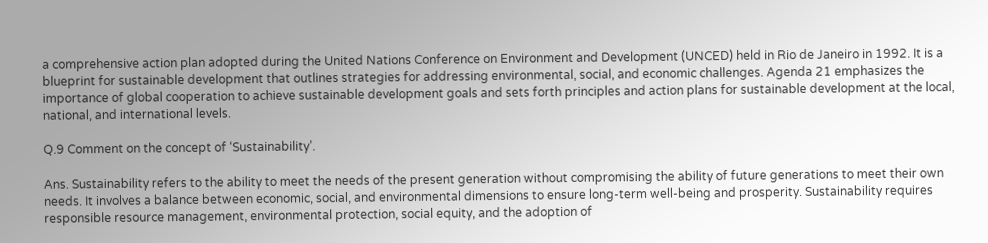a comprehensive action plan adopted during the United Nations Conference on Environment and Development (UNCED) held in Rio de Janeiro in 1992. It is a blueprint for sustainable development that outlines strategies for addressing environmental, social, and economic challenges. Agenda 21 emphasizes the importance of global cooperation to achieve sustainable development goals and sets forth principles and action plans for sustainable development at the local, national, and international levels.

Q.9 Comment on the concept of ‘Sustainability’.

Ans. Sustainability refers to the ability to meet the needs of the present generation without compromising the ability of future generations to meet their own needs. It involves a balance between economic, social, and environmental dimensions to ensure long-term well-being and prosperity. Sustainability requires responsible resource management, environmental protection, social equity, and the adoption of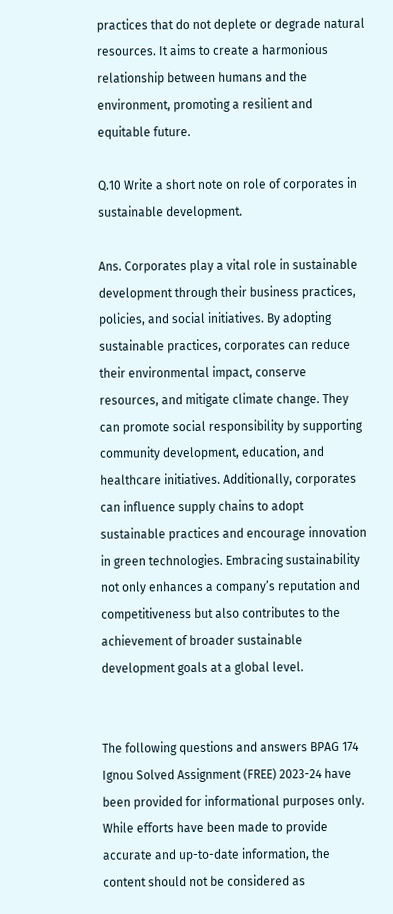practices that do not deplete or degrade natural resources. It aims to create a harmonious relationship between humans and the environment, promoting a resilient and equitable future.

Q.10 Write a short note on role of corporates in sustainable development.

Ans. Corporates play a vital role in sustainable development through their business practices, policies, and social initiatives. By adopting sustainable practices, corporates can reduce their environmental impact, conserve resources, and mitigate climate change. They can promote social responsibility by supporting community development, education, and healthcare initiatives. Additionally, corporates can influence supply chains to adopt sustainable practices and encourage innovation in green technologies. Embracing sustainability not only enhances a company’s reputation and competitiveness but also contributes to the achievement of broader sustainable development goals at a global level.


The following questions and answers BPAG 174 Ignou Solved Assignment (FREE) 2023-24 have been provided for informational purposes only. While efforts have been made to provide accurate and up-to-date information, the content should not be considered as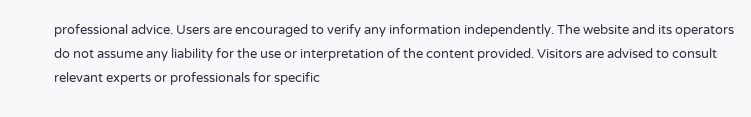professional advice. Users are encouraged to verify any information independently. The website and its operators do not assume any liability for the use or interpretation of the content provided. Visitors are advised to consult relevant experts or professionals for specific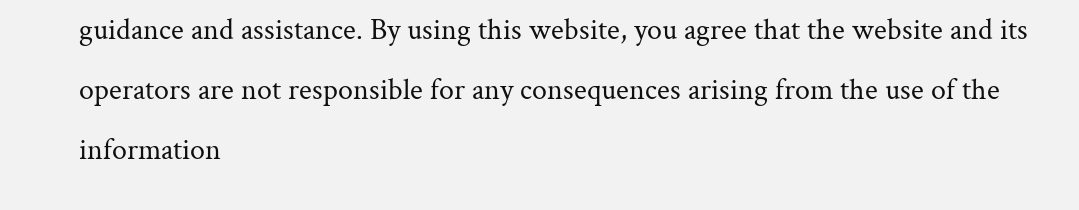guidance and assistance. By using this website, you agree that the website and its operators are not responsible for any consequences arising from the use of the information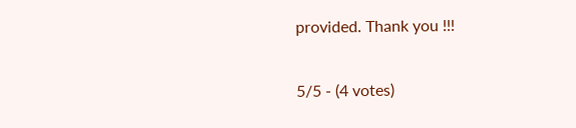provided. Thank you !!!

5/5 - (4 votes)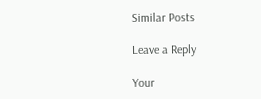Similar Posts

Leave a Reply

Your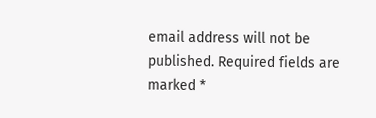email address will not be published. Required fields are marked *